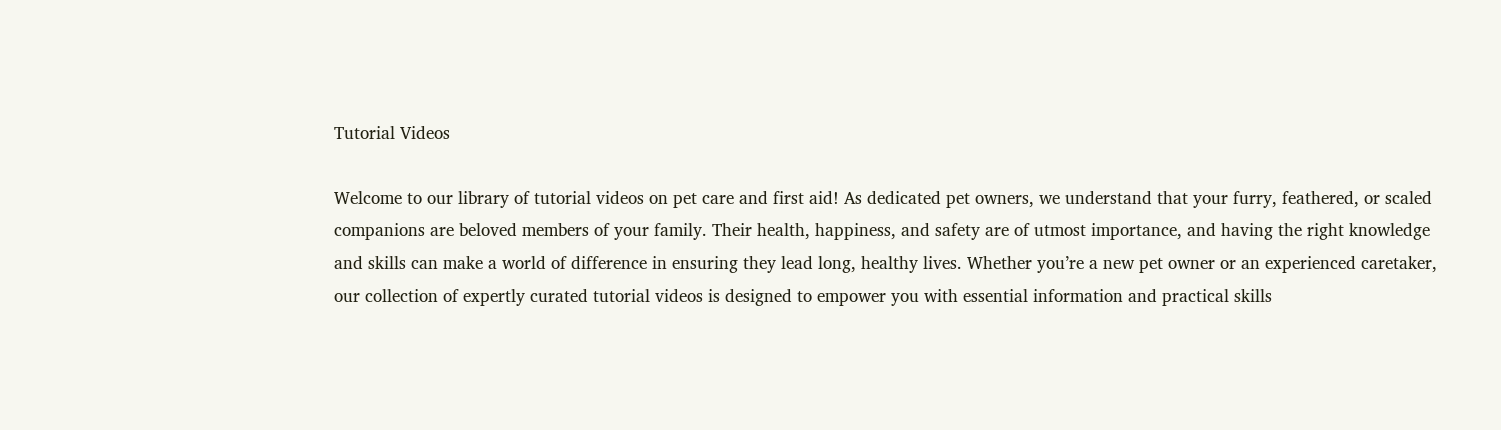Tutorial Videos

Welcome to our library of tutorial videos on pet care and first aid! As dedicated pet owners, we understand that your furry, feathered, or scaled companions are beloved members of your family. Their health, happiness, and safety are of utmost importance, and having the right knowledge and skills can make a world of difference in ensuring they lead long, healthy lives. Whether you’re a new pet owner or an experienced caretaker, our collection of expertly curated tutorial videos is designed to empower you with essential information and practical skills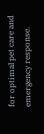for optimal pet care and emergency response.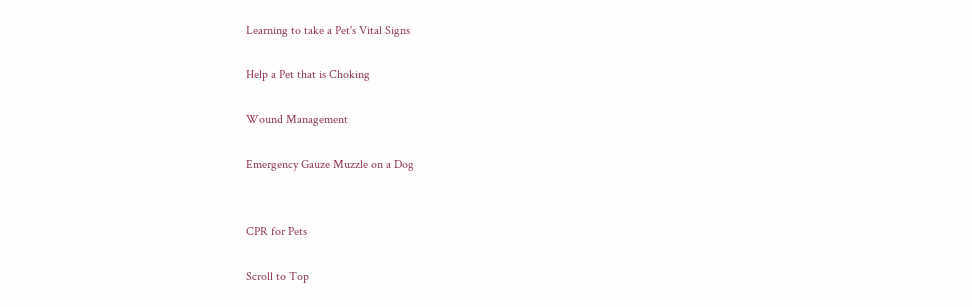Learning to take a Pet's Vital Signs

Help a Pet that is Choking

Wound Management

Emergency Gauze Muzzle on a Dog


CPR for Pets

Scroll to Top